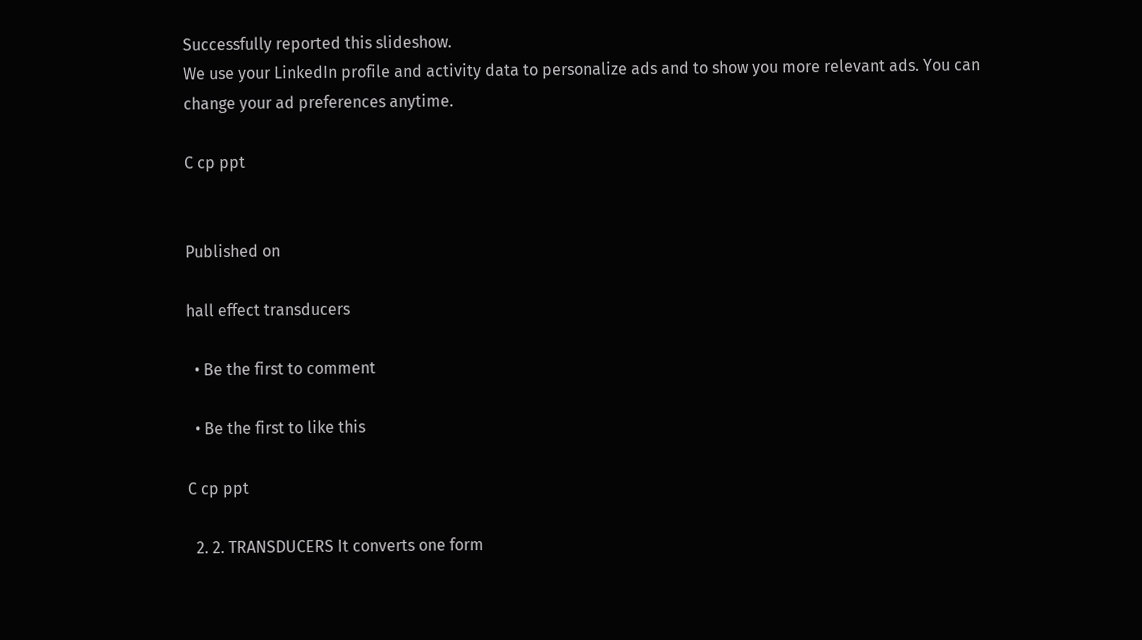Successfully reported this slideshow.
We use your LinkedIn profile and activity data to personalize ads and to show you more relevant ads. You can change your ad preferences anytime.

C cp ppt


Published on

hall effect transducers

  • Be the first to comment

  • Be the first to like this

C cp ppt

  2. 2. TRANSDUCERS It converts one form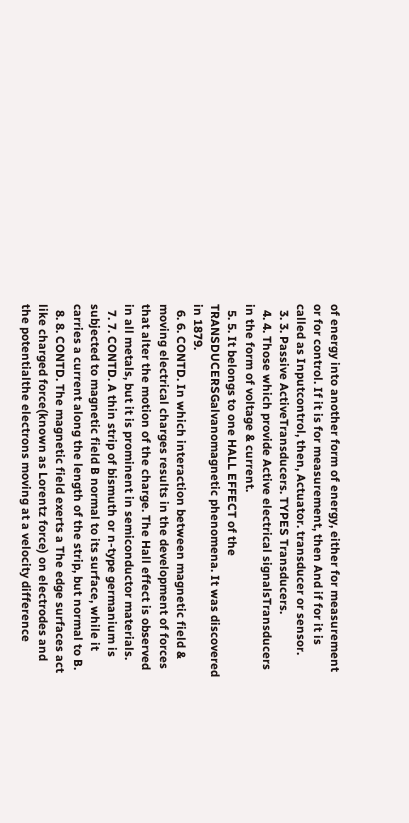of energy into another form of energy, either for measurement or for control. If it is for measurement, then And if for it is called as Inputcontrol, then, Actuator. transducer or sensor.
  3. 3. Passive ActiveTransducers. TYPES Transducers.
  4. 4. Those which provide Active electrical signalsTransducers in the form of voltage & current.
  5. 5. It belongs to one HALL EFFECT of the TRANSDUCERSGalvanomagnetic phenomena. It was discovered in 1879.
  6. 6. CONTD. In which interaction between magnetic field & moving electrical charges results in the development of forces that alter the motion of the charge. The Hall effect is observed in all metals, but it is prominent in semiconductor materials.
  7. 7. CONTD. A thin strip of bismuth or n-type germanium is subjected to magnetic field B normal to its surface, while it carries a current along the length of the strip, but normal to B.
  8. 8. CONTD. The magnetic field exerts a The edge surfaces act like charged force(known as Lorentz force) on electrodes and the potentialthe electrons moving at a velocity difference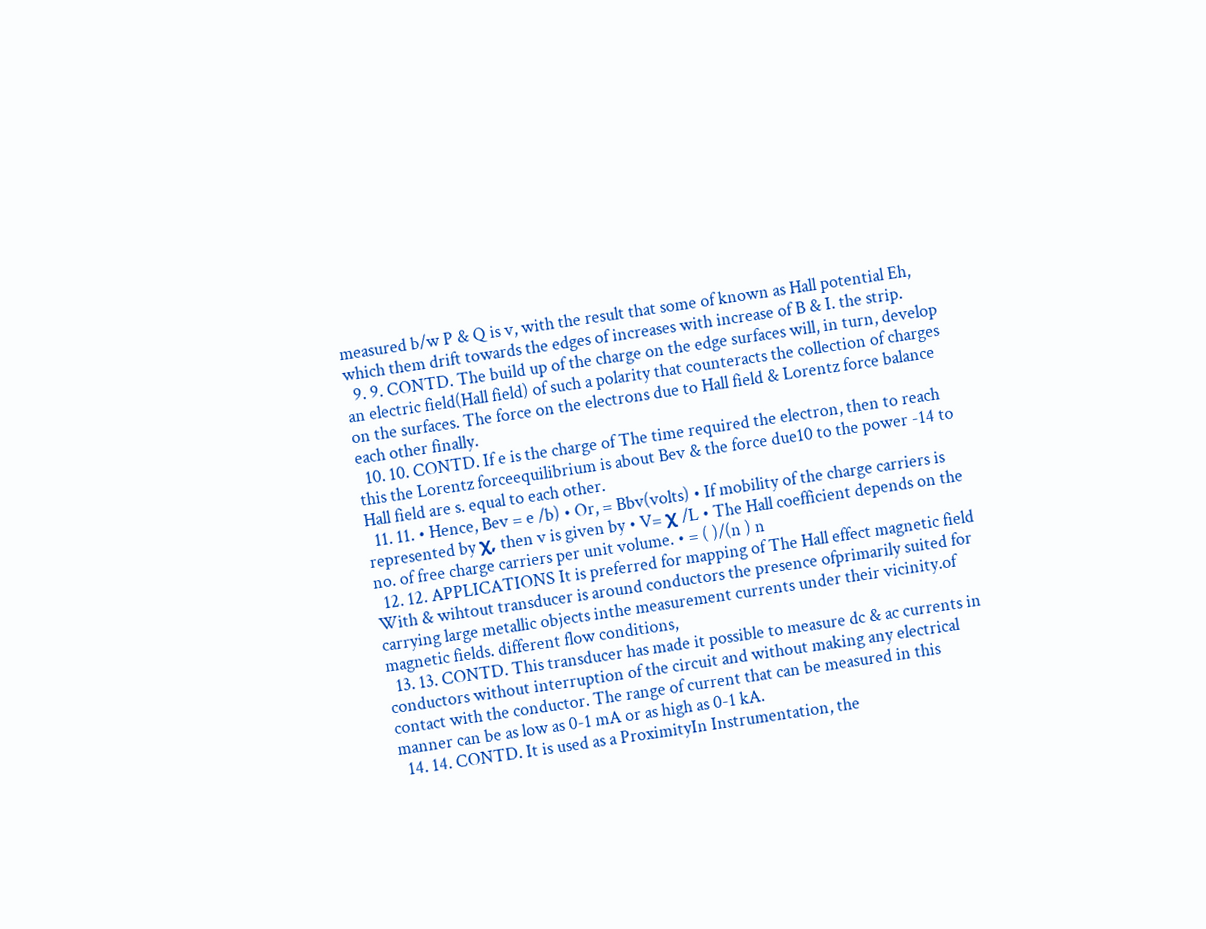measured b/w P & Q is v, with the result that some of known as Hall potential Eh, which them drift towards the edges of increases with increase of B & I. the strip.
  9. 9. CONTD. The build up of the charge on the edge surfaces will, in turn, develop an electric field(Hall field) of such a polarity that counteracts the collection of charges on the surfaces. The force on the electrons due to Hall field & Lorentz force balance each other finally.
  10. 10. CONTD. If e is the charge of The time required the electron, then to reach this the Lorentz forceequilibrium is about Bev & the force due10 to the power -14 to Hall field are s. equal to each other.
  11. 11. • Hence, Bev = e /b) • Or, = Bbv(volts) • If mobility of the charge carriers is represented by χ, then v is given by • V= χ /L • The Hall coefficient depends on the no. of free charge carriers per unit volume. • = ( )/(n ) n
  12. 12. APPLICATIONS It is preferred for mapping of The Hall effect magnetic field With & wihtout transducer is around conductors the presence ofprimarily suited for carrying large metallic objects inthe measurement currents under their vicinity.of magnetic fields. different flow conditions,
  13. 13. CONTD. This transducer has made it possible to measure dc & ac currents in conductors without interruption of the circuit and without making any electrical contact with the conductor. The range of current that can be measured in this manner can be as low as 0-1 mA or as high as 0-1 kA.
  14. 14. CONTD. It is used as a ProximityIn Instrumentation, the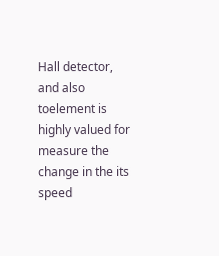Hall detector, and also toelement is highly valued for measure the change in the its speed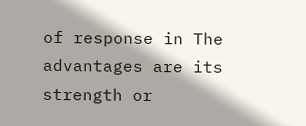of response in The advantages are its strength or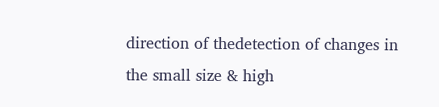direction of thedetection of changes in the small size & high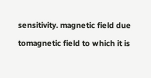sensitivity. magnetic field due tomagnetic field to which it is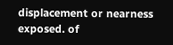displacement or nearness exposed. of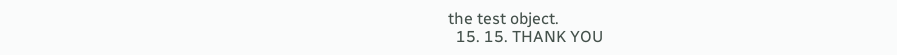the test object.
  15. 15. THANK YOU